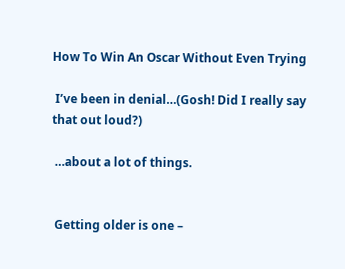How To Win An Oscar Without Even Trying

 I’ve been in denial…(Gosh! Did I really say that out loud?)

 …about a lot of things.


 Getting older is one –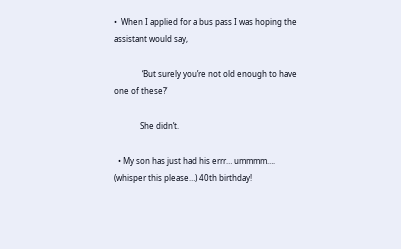•  When I applied for a bus pass I was hoping the assistant would say,

              ‘But surely you’re not old enough to have one of these?’

             She didn’t.

  • My son has just had his errr… ummmm…. (whisper this please…) 40th birthday!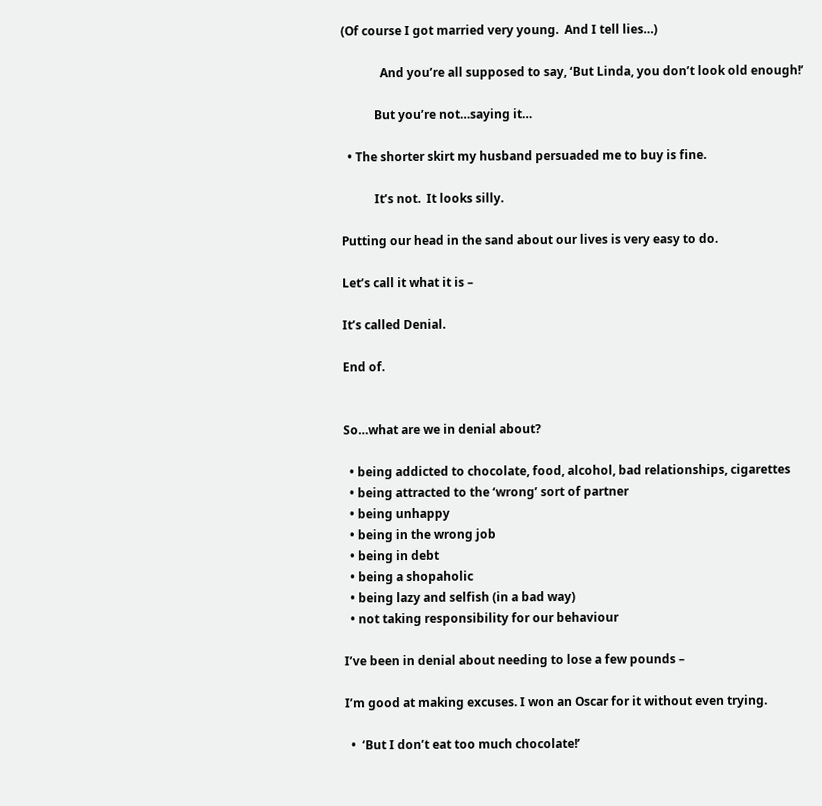(Of course I got married very young.  And I tell lies…)

             And you’re all supposed to say, ‘But Linda, you don’t look old enough!’

           But you’re not…saying it…

  • The shorter skirt my husband persuaded me to buy is fine.

           It’s not.  It looks silly.

Putting our head in the sand about our lives is very easy to do.

Let’s call it what it is –

It’s called Denial.

End of.


So…what are we in denial about?

  • being addicted to chocolate, food, alcohol, bad relationships, cigarettes
  • being attracted to the ‘wrong’ sort of partner
  • being unhappy
  • being in the wrong job
  • being in debt
  • being a shopaholic
  • being lazy and selfish (in a bad way)
  • not taking responsibility for our behaviour

I’ve been in denial about needing to lose a few pounds –

I’m good at making excuses. I won an Oscar for it without even trying.

  •  ‘But I don’t eat too much chocolate!’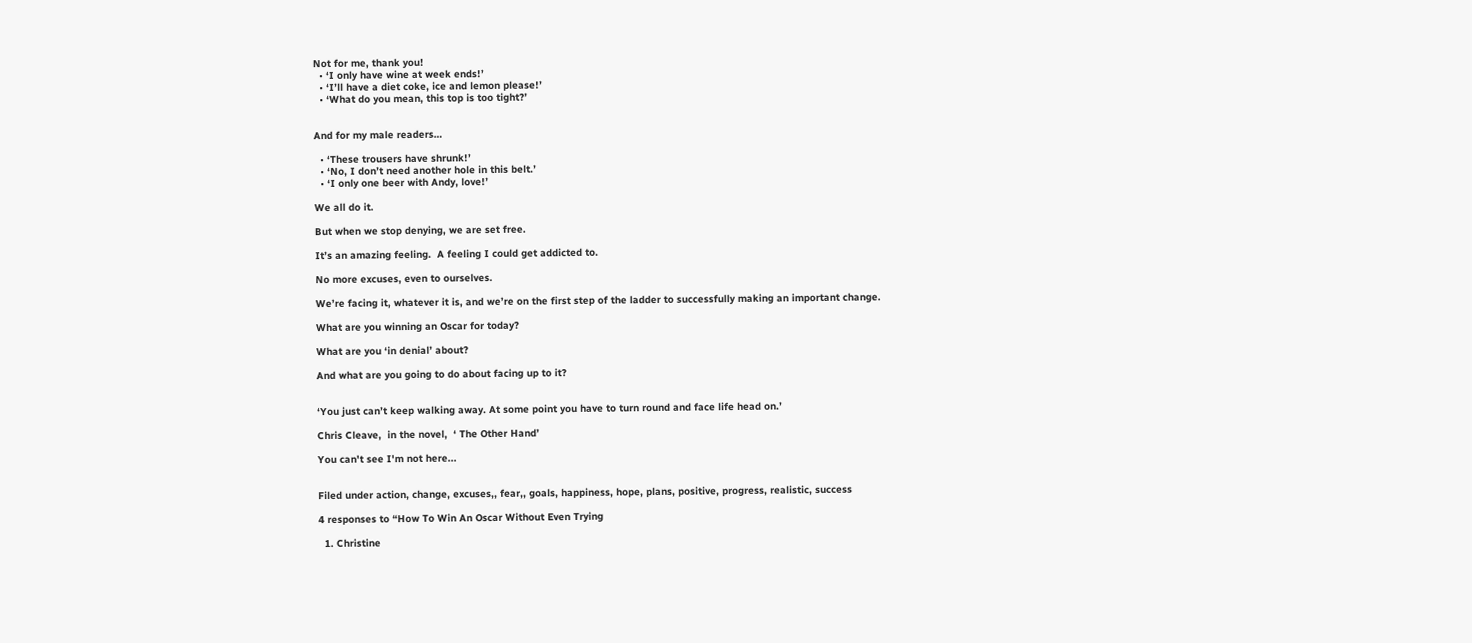Not for me, thank you!
  • ‘I only have wine at week ends!’
  • ‘I’ll have a diet coke, ice and lemon please!’
  • ‘What do you mean, this top is too tight?’


And for my male readers…

  • ‘These trousers have shrunk!’
  • ‘No, I don’t need another hole in this belt.’
  • ‘I only one beer with Andy, love!’

We all do it.

But when we stop denying, we are set free.

It’s an amazing feeling.  A feeling I could get addicted to.

No more excuses, even to ourselves.

We’re facing it, whatever it is, and we’re on the first step of the ladder to successfully making an important change.

What are you winning an Oscar for today?

What are you ‘in denial’ about?

And what are you going to do about facing up to it?


‘You just can’t keep walking away. At some point you have to turn round and face life head on.’

Chris Cleave,  in the novel,  ‘ The Other Hand’

You can't see I'm not here...


Filed under action, change, excuses,, fear,, goals, happiness, hope, plans, positive, progress, realistic, success

4 responses to “How To Win An Oscar Without Even Trying

  1. Christine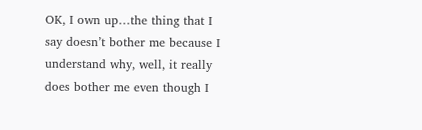OK, I own up…the thing that I say doesn’t bother me because I understand why, well, it really does bother me even though I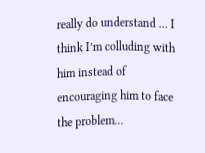really do understand … I think I’m colluding with him instead of encouraging him to face the problem…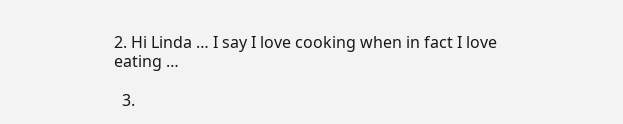2. Hi Linda … I say I love cooking when in fact I love eating …

  3.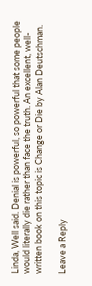Linda, Well said. Denial is powerful, so powerful that some people would literally die rather than face the truth. An excellent, well-written book on this topic is Change or Die by Alan Deutschman.

Leave a Reply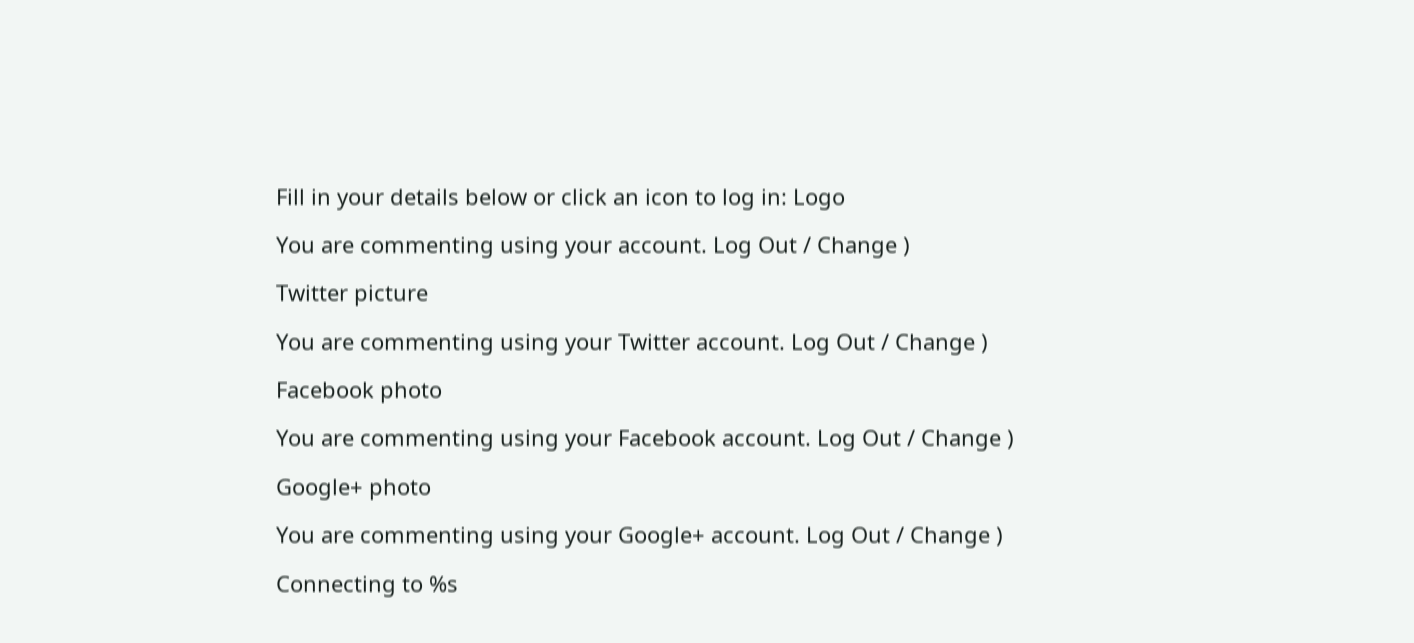Fill in your details below or click an icon to log in: Logo

You are commenting using your account. Log Out / Change )

Twitter picture

You are commenting using your Twitter account. Log Out / Change )

Facebook photo

You are commenting using your Facebook account. Log Out / Change )

Google+ photo

You are commenting using your Google+ account. Log Out / Change )

Connecting to %s